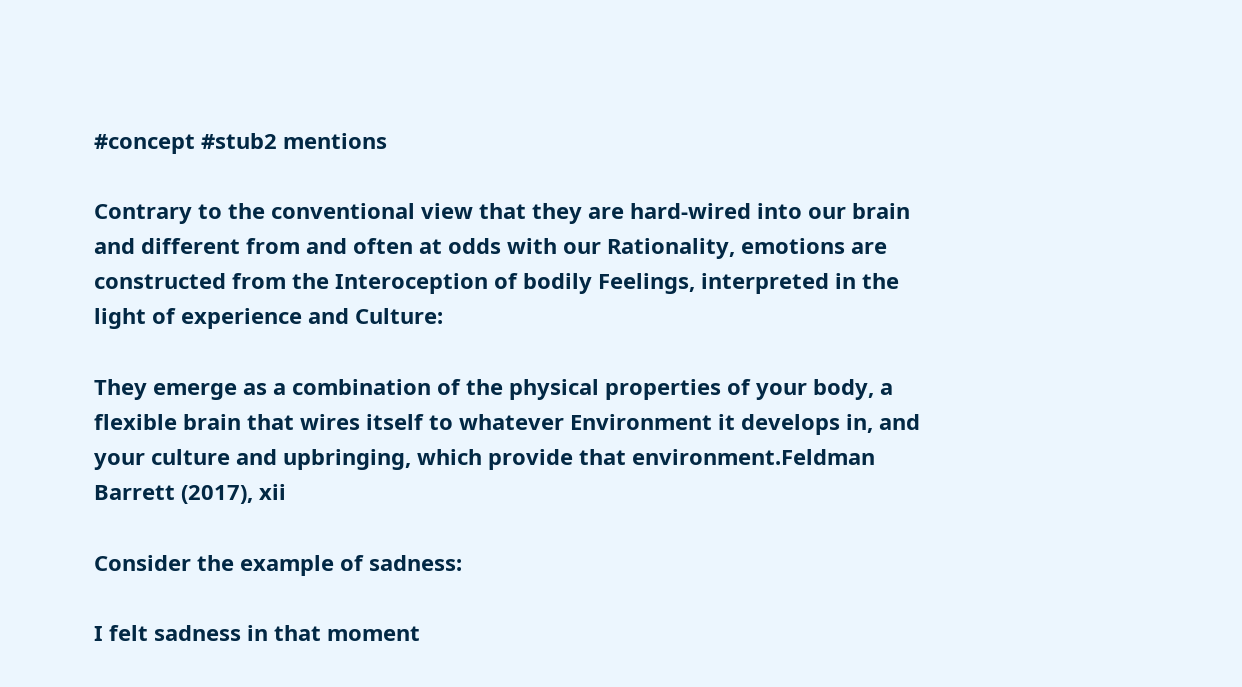#concept #stub2 mentions

Contrary to the conventional view that they are hard-wired into our brain and different from and often at odds with our Rationality, emotions are constructed from the Interoception of bodily Feelings, interpreted in the light of experience and Culture:

They emerge as a combination of the physical properties of your body, a flexible brain that wires itself to whatever Environment it develops in, and your culture and upbringing, which provide that environment.Feldman Barrett (2017), xii

Consider the example of sadness:

I felt sadness in that moment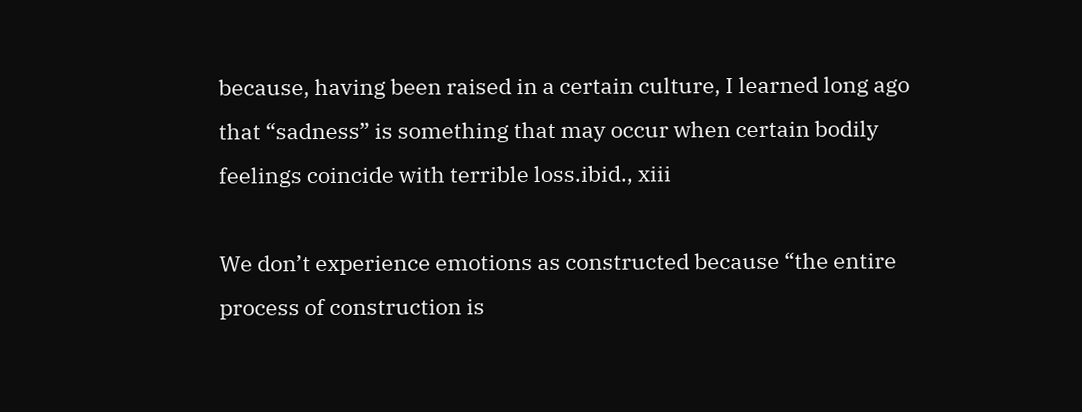because, having been raised in a certain culture, I learned long ago that “sadness” is something that may occur when certain bodily feelings coincide with terrible loss.ibid., xiii

We don’t experience emotions as constructed because “the entire process of construction is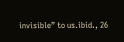invisible” to us.ibid., 26